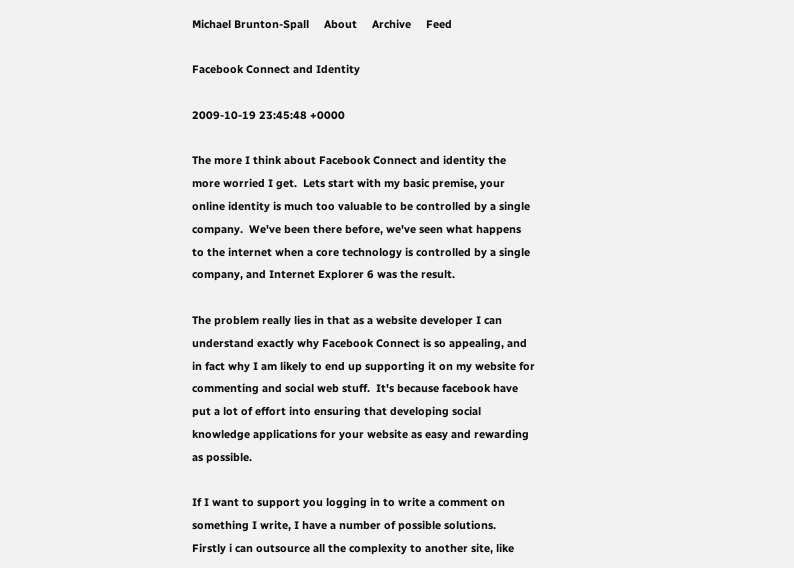Michael Brunton-Spall     About     Archive     Feed

Facebook Connect and Identity

2009-10-19 23:45:48 +0000

The more I think about Facebook Connect and identity the more worried I get.  Lets start with my basic premise, your online identity is much too valuable to be controlled by a single company.  We've been there before, we've seen what happens to the internet when a core technology is controlled by a single company, and Internet Explorer 6 was the result.

The problem really lies in that as a website developer I can understand exactly why Facebook Connect is so appealing, and in fact why I am likely to end up supporting it on my website for commenting and social web stuff.  It's because facebook have put a lot of effort into ensuring that developing social knowledge applications for your website as easy and rewarding as possible.

If I want to support you logging in to write a comment on something I write, I have a number of possible solutions.  Firstly i can outsource all the complexity to another site, like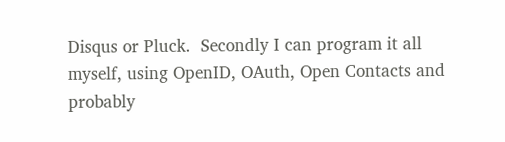Disqus or Pluck.  Secondly I can program it all myself, using OpenID, OAuth, Open Contacts and probably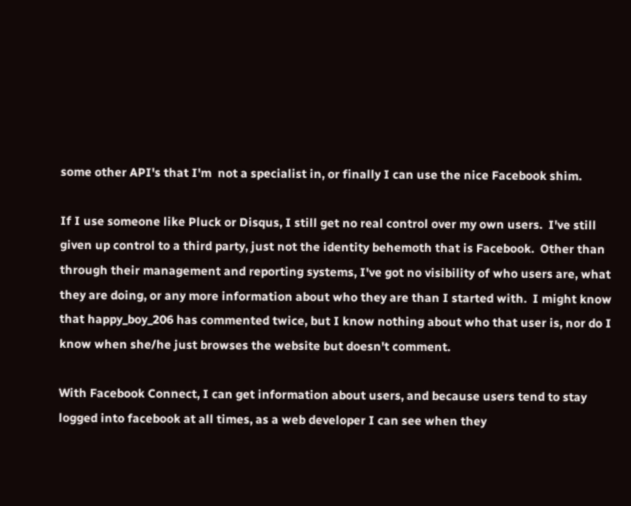some other API's that I'm  not a specialist in, or finally I can use the nice Facebook shim.

If I use someone like Pluck or Disqus, I still get no real control over my own users.  I've still given up control to a third party, just not the identity behemoth that is Facebook.  Other than through their management and reporting systems, I've got no visibility of who users are, what they are doing, or any more information about who they are than I started with.  I might know that happy_boy_206 has commented twice, but I know nothing about who that user is, nor do I know when she/he just browses the website but doesn't comment.

With Facebook Connect, I can get information about users, and because users tend to stay logged into facebook at all times, as a web developer I can see when they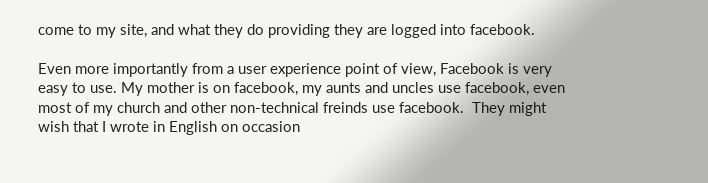come to my site, and what they do providing they are logged into facebook.

Even more importantly from a user experience point of view, Facebook is very easy to use. My mother is on facebook, my aunts and uncles use facebook, even most of my church and other non-technical freinds use facebook.  They might wish that I wrote in English on occasion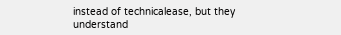instead of technicalease, but they understand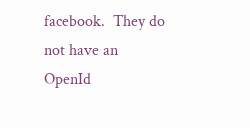facebook.  They do not have an OpenId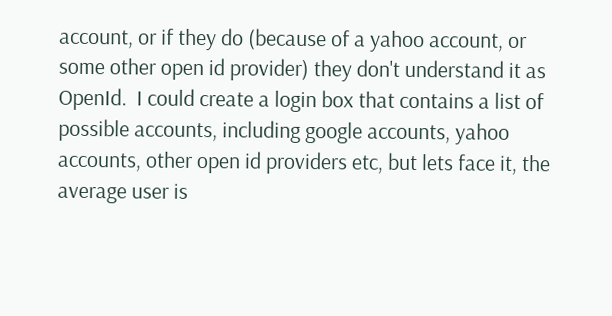account, or if they do (because of a yahoo account, or some other open id provider) they don't understand it as OpenId.  I could create a login box that contains a list of possible accounts, including google accounts, yahoo accounts, other open id providers etc, but lets face it, the average user is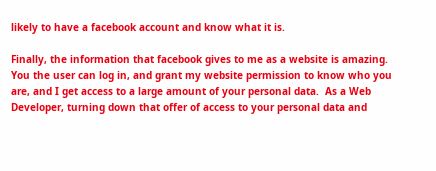likely to have a facebook account and know what it is.

Finally, the information that facebook gives to me as a website is amazing.  You the user can log in, and grant my website permission to know who you are, and I get access to a large amount of your personal data.  As a Web Developer, turning down that offer of access to your personal data and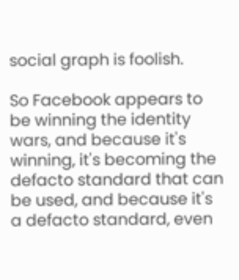social graph is foolish.

So Facebook appears to be winning the identity wars, and because it's winning, it's becoming the defacto standard that can be used, and because it's a defacto standard, even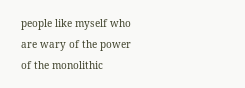people like myself who are wary of the power of the monolithic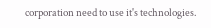corporation need to use it's technologies.